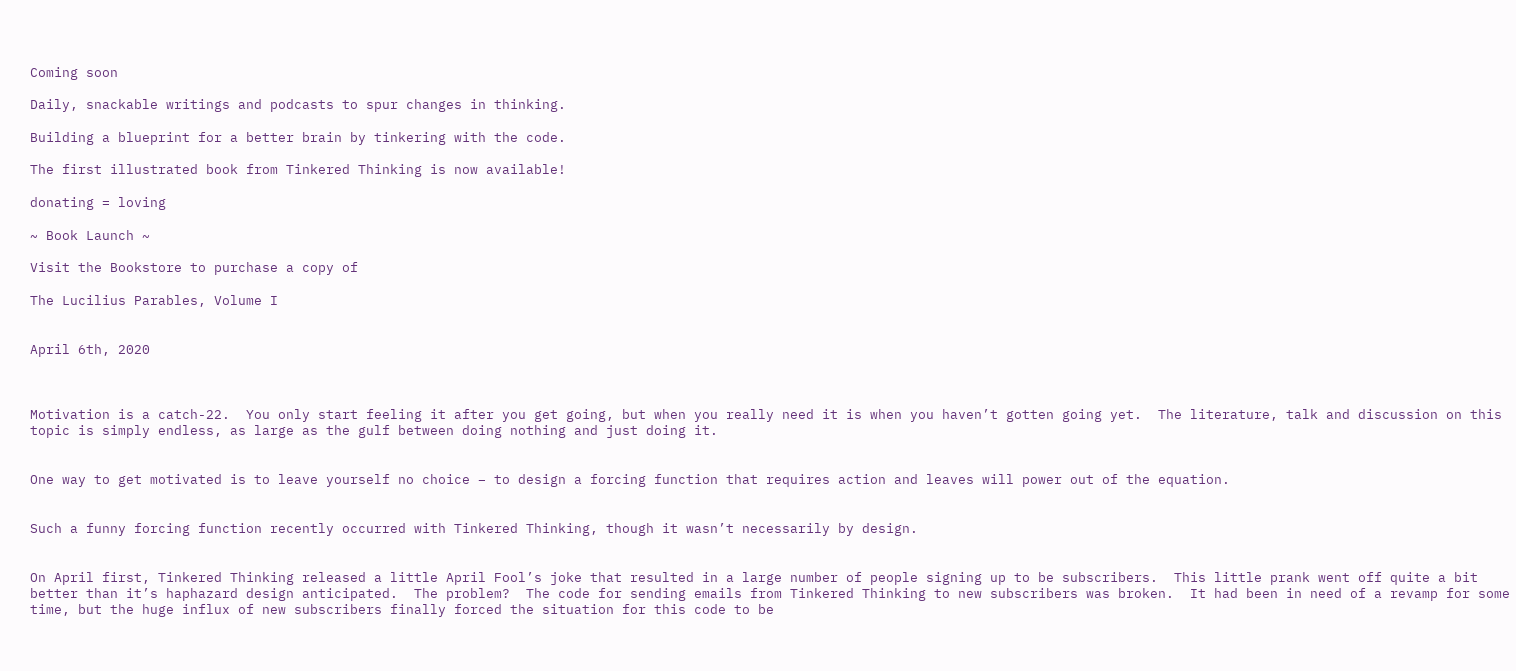Coming soon

Daily, snackable writings and podcasts to spur changes in thinking.

Building a blueprint for a better brain by tinkering with the code.

The first illustrated book from Tinkered Thinking is now available!

donating = loving

~ Book Launch ~

Visit the Bookstore to purchase a copy of

The Lucilius Parables, Volume I


April 6th, 2020



Motivation is a catch-22.  You only start feeling it after you get going, but when you really need it is when you haven’t gotten going yet.  The literature, talk and discussion on this topic is simply endless, as large as the gulf between doing nothing and just doing it.


One way to get motivated is to leave yourself no choice – to design a forcing function that requires action and leaves will power out of the equation.


Such a funny forcing function recently occurred with Tinkered Thinking, though it wasn’t necessarily by design.


On April first, Tinkered Thinking released a little April Fool’s joke that resulted in a large number of people signing up to be subscribers.  This little prank went off quite a bit better than it’s haphazard design anticipated.  The problem?  The code for sending emails from Tinkered Thinking to new subscribers was broken.  It had been in need of a revamp for some time, but the huge influx of new subscribers finally forced the situation for this code to be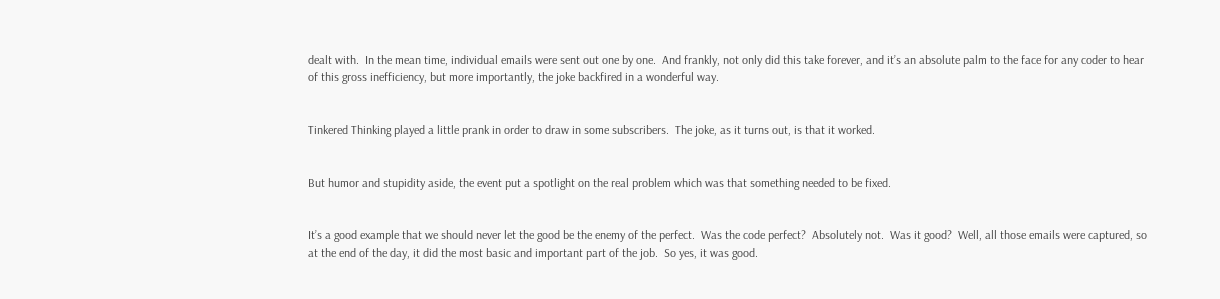dealt with.  In the mean time, individual emails were sent out one by one.  And frankly, not only did this take forever, and it’s an absolute palm to the face for any coder to hear of this gross inefficiency, but more importantly, the joke backfired in a wonderful way.


Tinkered Thinking played a little prank in order to draw in some subscribers.  The joke, as it turns out, is that it worked.


But humor and stupidity aside, the event put a spotlight on the real problem which was that something needed to be fixed.


It’s a good example that we should never let the good be the enemy of the perfect.  Was the code perfect?  Absolutely not.  Was it good?  Well, all those emails were captured, so at the end of the day, it did the most basic and important part of the job.  So yes, it was good.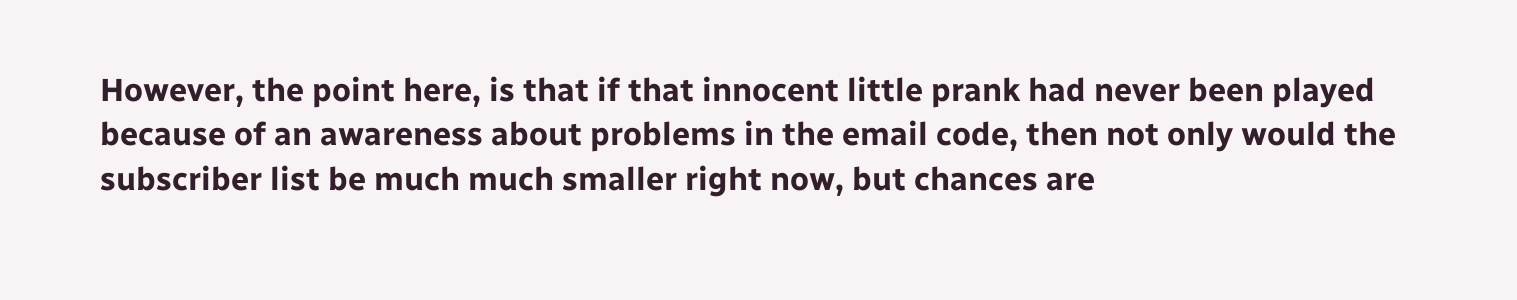However, the point here, is that if that innocent little prank had never been played because of an awareness about problems in the email code, then not only would the subscriber list be much much smaller right now, but chances are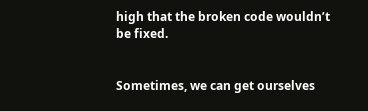high that the broken code wouldn’t be fixed.


Sometimes, we can get ourselves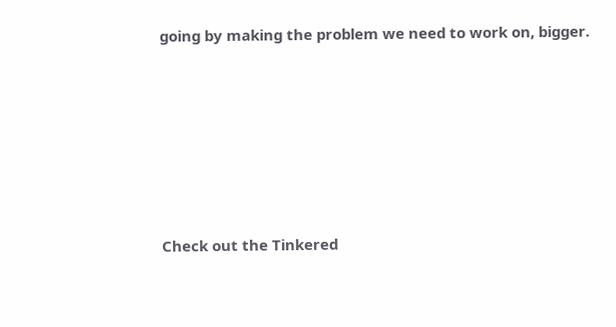going by making the problem we need to work on, bigger.






Check out the Tinkered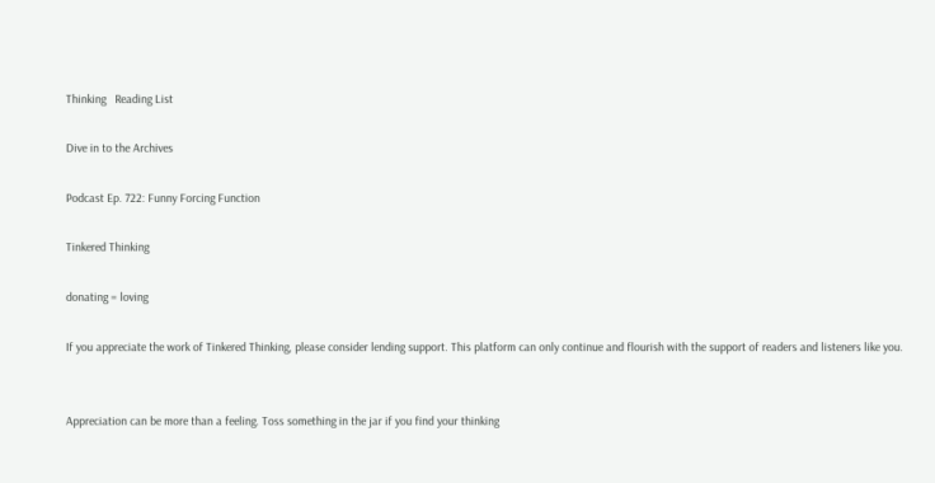Thinking   Reading List

Dive in to the Archives

Podcast Ep. 722: Funny Forcing Function

Tinkered Thinking

donating = loving

If you appreciate the work of Tinkered Thinking, please consider lending support. This platform can only continue and flourish with the support of readers and listeners like you.


Appreciation can be more than a feeling. Toss something in the jar if you find your thinking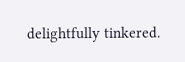delightfully tinkered.